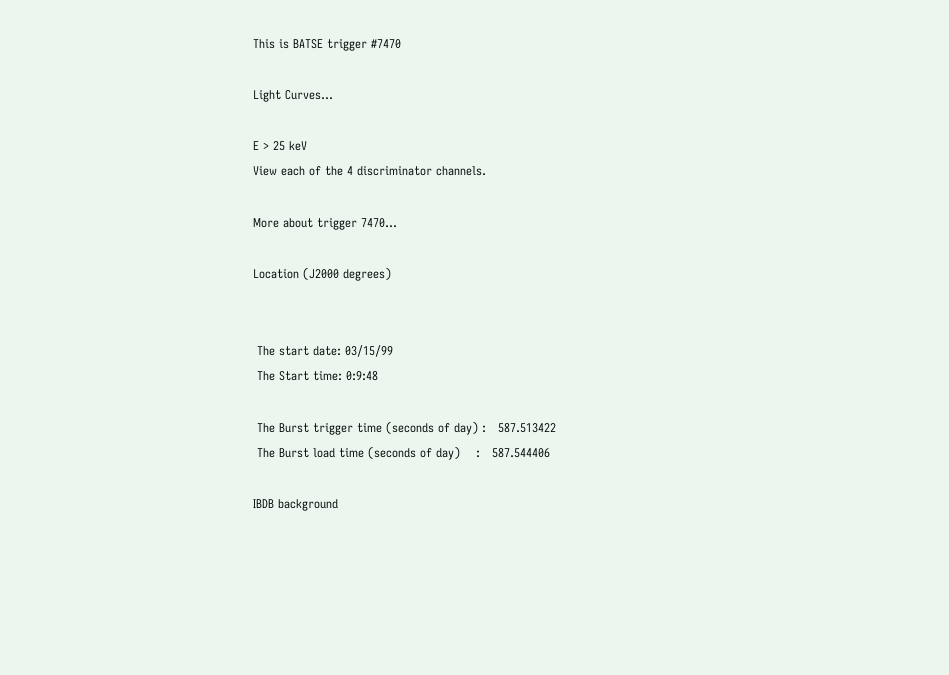This is BATSE trigger #7470

Light Curves...

E > 25 keV
View each of the 4 discriminator channels.

More about trigger 7470...

Location (J2000 degrees)


 The start date: 03/15/99
 The Start time: 0:9:48

 The Burst trigger time (seconds of day) :   587.513422
 The Burst load time (seconds of day)    :   587.544406

IBDB background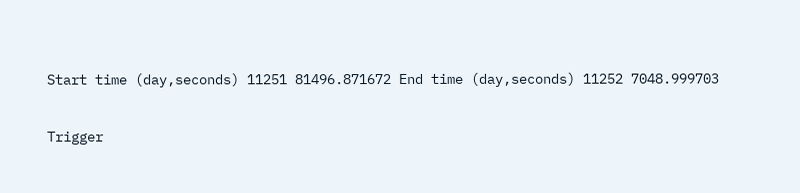Start time (day,seconds) 11251 81496.871672 End time (day,seconds) 11252 7048.999703

Trigger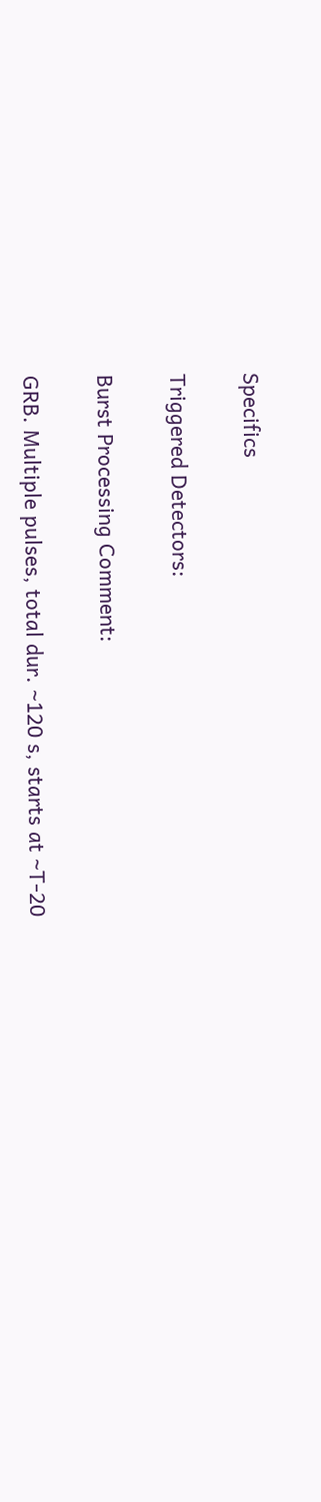Specifics

Triggered Detectors:

Burst Processing Comment:

GRB. Multiple pulses, total dur. ~120 s, starts at ~T-20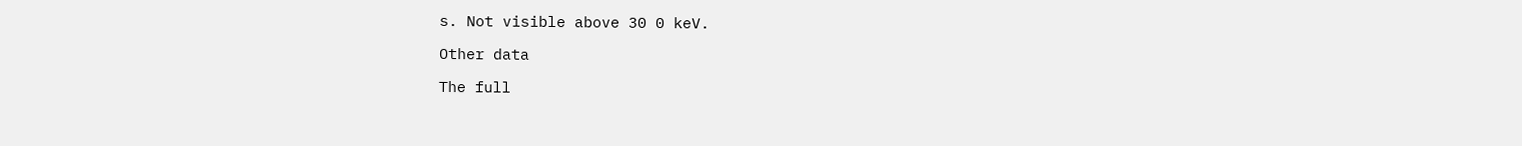s. Not visible above 30 0 keV.

Other data

The full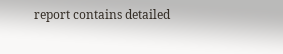report contains detailed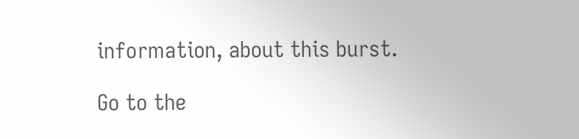information, about this burst.

Go to the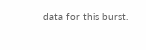data for this burst.